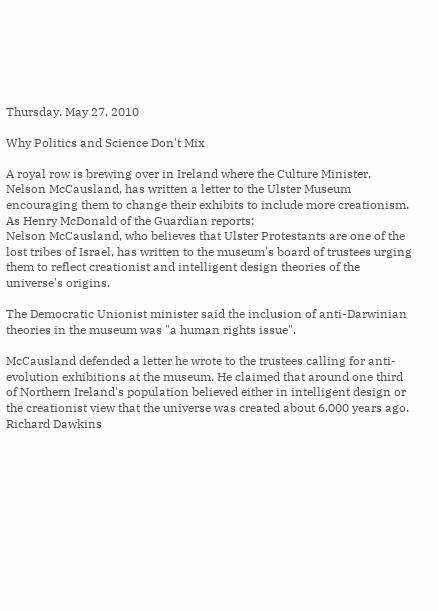Thursday, May 27, 2010

Why Politics and Science Don't Mix

A royal row is brewing over in Ireland where the Culture Minister, Nelson McCausland, has written a letter to the Ulster Museum encouraging them to change their exhibits to include more creationism. As Henry McDonald of the Guardian reports:
Nelson McCausland, who believes that Ulster Protestants are one of the lost tribes of Israel, has written to the museum's board of trustees urging them to reflect creationist and intelligent design theories of the universe's origins.

The Democratic Unionist minister said the inclusion of anti-Darwinian theories in the museum was "a human rights issue".

McCausland defended a letter he wrote to the trustees calling for anti-evolution exhibitions at the museum. He claimed that around one third of Northern Ireland's population believed either in intelligent design or the creationist view that the universe was created about 6,000 years ago.
Richard Dawkins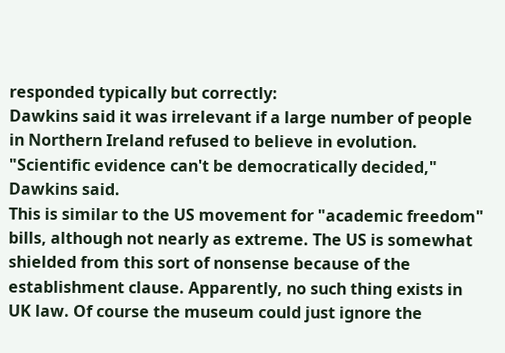responded typically but correctly:
Dawkins said it was irrelevant if a large number of people in Northern Ireland refused to believe in evolution. "Scientific evidence can't be democratically decided," Dawkins said.
This is similar to the US movement for "academic freedom" bills, although not nearly as extreme. The US is somewhat shielded from this sort of nonsense because of the establishment clause. Apparently, no such thing exists in UK law. Of course the museum could just ignore the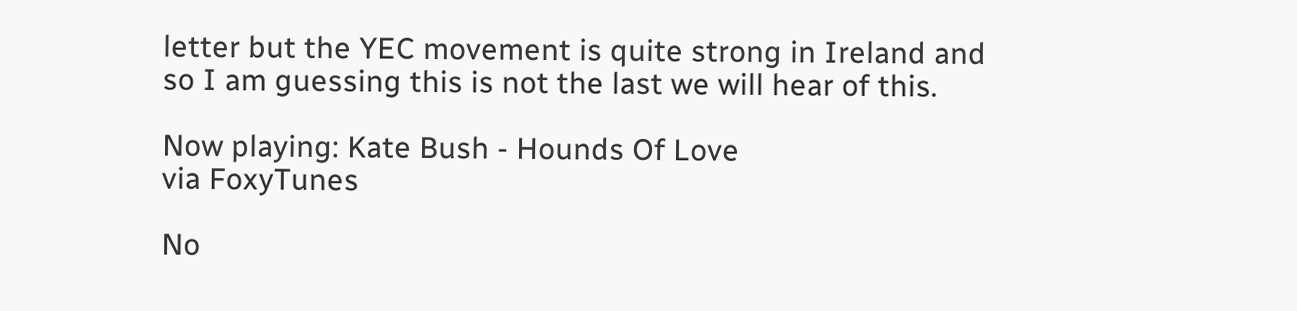letter but the YEC movement is quite strong in Ireland and so I am guessing this is not the last we will hear of this.

Now playing: Kate Bush - Hounds Of Love
via FoxyTunes

No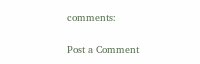comments:

Post a Comment